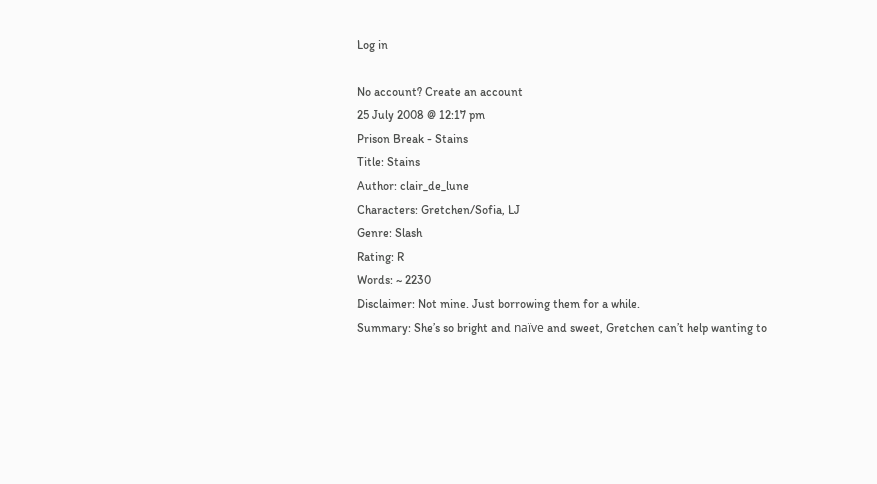Log in

No account? Create an account
25 July 2008 @ 12:17 pm
Prison Break - Stains
Title: Stains
Author: clair_de_lune
Characters: Gretchen/Sofia, LJ
Genre: Slash
Rating: R
Words: ~ 2230
Disclaimer: Not mine. Just borrowing them for a while.
Summary: She’s so bright and naïve and sweet, Gretchen can’t help wanting to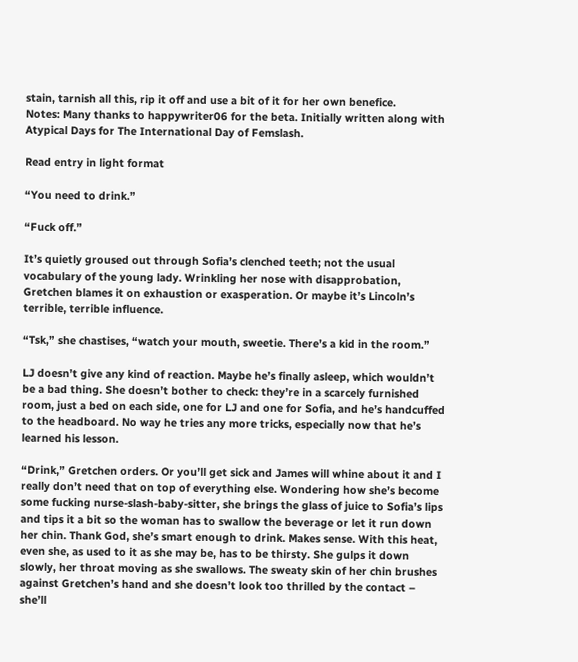stain, tarnish all this, rip it off and use a bit of it for her own benefice.
Notes: Many thanks to happywriter06 for the beta. Initially written along with Atypical Days for The International Day of Femslash.

Read entry in light format

“You need to drink.”

“Fuck off.”

It’s quietly groused out through Sofia’s clenched teeth; not the usual vocabulary of the young lady. Wrinkling her nose with disapprobation, Gretchen blames it on exhaustion or exasperation. Or maybe it’s Lincoln’s terrible, terrible influence.

“Tsk,” she chastises, “watch your mouth, sweetie. There’s a kid in the room.”

LJ doesn’t give any kind of reaction. Maybe he’s finally asleep, which wouldn’t be a bad thing. She doesn’t bother to check: they’re in a scarcely furnished room, just a bed on each side, one for LJ and one for Sofia, and he’s handcuffed to the headboard. No way he tries any more tricks, especially now that he’s learned his lesson.

“Drink,” Gretchen orders. Or you’ll get sick and James will whine about it and I really don’t need that on top of everything else. Wondering how she’s become some fucking nurse-slash-baby-sitter, she brings the glass of juice to Sofia’s lips and tips it a bit so the woman has to swallow the beverage or let it run down her chin. Thank God, she’s smart enough to drink. Makes sense. With this heat, even she, as used to it as she may be, has to be thirsty. She gulps it down slowly, her throat moving as she swallows. The sweaty skin of her chin brushes against Gretchen’s hand and she doesn’t look too thrilled by the contact – she’ll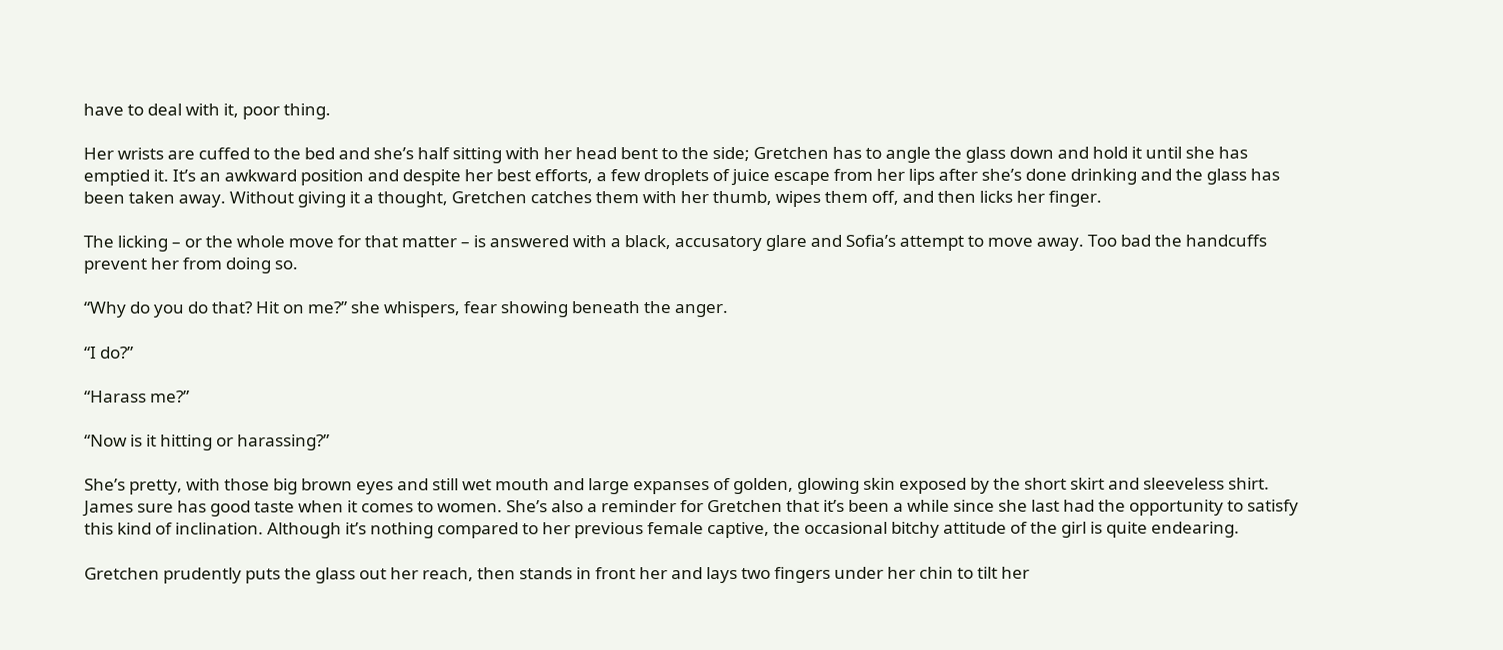have to deal with it, poor thing.

Her wrists are cuffed to the bed and she’s half sitting with her head bent to the side; Gretchen has to angle the glass down and hold it until she has emptied it. It’s an awkward position and despite her best efforts, a few droplets of juice escape from her lips after she’s done drinking and the glass has been taken away. Without giving it a thought, Gretchen catches them with her thumb, wipes them off, and then licks her finger.

The licking – or the whole move for that matter – is answered with a black, accusatory glare and Sofia’s attempt to move away. Too bad the handcuffs prevent her from doing so.

“Why do you do that? Hit on me?” she whispers, fear showing beneath the anger.

“I do?”

“Harass me?”

“Now is it hitting or harassing?”

She’s pretty, with those big brown eyes and still wet mouth and large expanses of golden, glowing skin exposed by the short skirt and sleeveless shirt. James sure has good taste when it comes to women. She’s also a reminder for Gretchen that it’s been a while since she last had the opportunity to satisfy this kind of inclination. Although it’s nothing compared to her previous female captive, the occasional bitchy attitude of the girl is quite endearing.

Gretchen prudently puts the glass out her reach, then stands in front her and lays two fingers under her chin to tilt her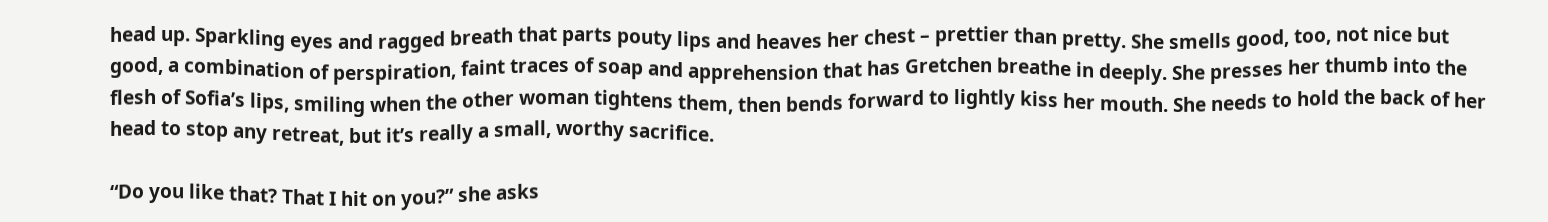head up. Sparkling eyes and ragged breath that parts pouty lips and heaves her chest – prettier than pretty. She smells good, too, not nice but good, a combination of perspiration, faint traces of soap and apprehension that has Gretchen breathe in deeply. She presses her thumb into the flesh of Sofia’s lips, smiling when the other woman tightens them, then bends forward to lightly kiss her mouth. She needs to hold the back of her head to stop any retreat, but it’s really a small, worthy sacrifice.

“Do you like that? That I hit on you?” she asks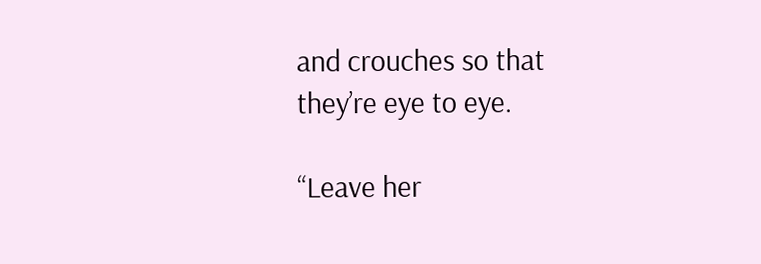and crouches so that they’re eye to eye.

“Leave her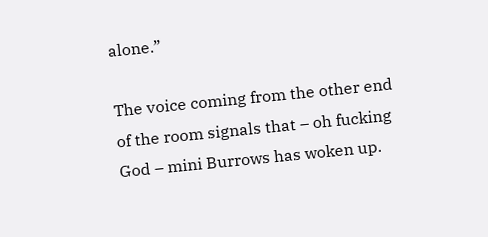alone.”

The voice coming from the other end of the room signals that – oh fucking God – mini Burrows has woken up.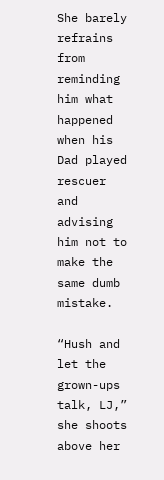She barely refrains from reminding him what happened when his Dad played rescuer and advising him not to make the same dumb mistake.

“Hush and let the grown-ups talk, LJ,” she shoots above her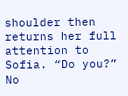shoulder then returns her full attention to Sofia. “Do you?” No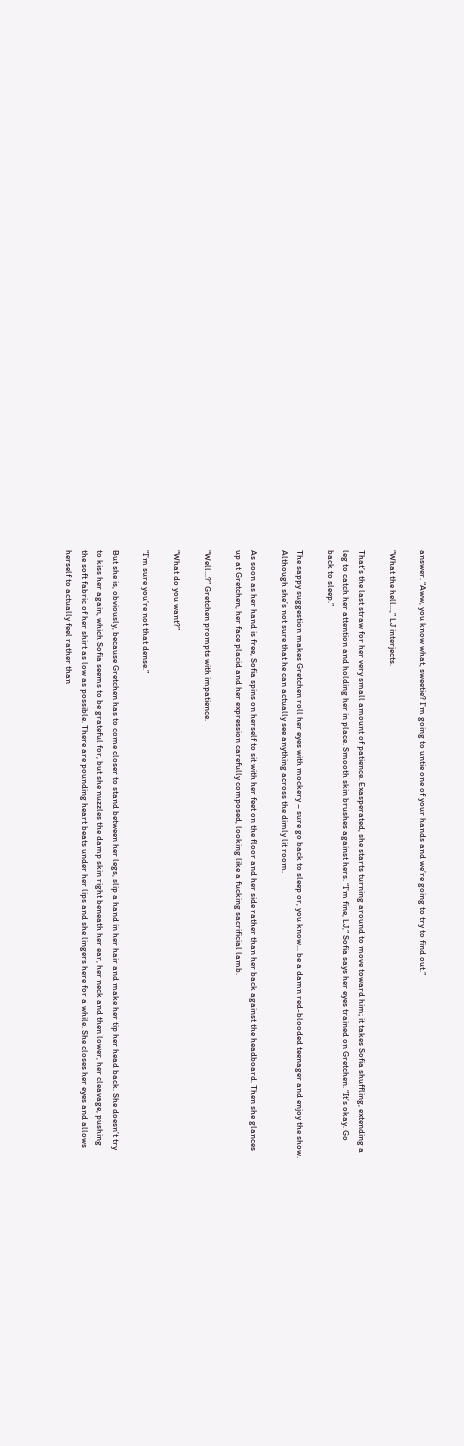answer. “Aww, you know what, sweetie? I’m going to untie one of your hands and we’re going to try to find out.”

“What the hell...,” LJ interjects.

That’s the last straw for her very small amount of patience. Exasperated, she starts turning around to move toward him; it takes Sofia shuffling, extending a leg to catch her attention and holding her in place. Smooth skin brushes against hers. “I’m fine, LJ,” Sofia says her eyes trained on Gretchen. “It’s okay. Go back to sleep.”

The sappy suggestion makes Gretchen roll her eyes with mockery – sure go back to sleep or, you know... be a damn red-blooded teenager and enjoy the show. Although she’s not sure that he can actually see anything across the dimly lit room.

As soon as her hand is free, Sofia spins on herself to sit with her feet on the floor and her side rather than her back against the headboard. Then she glances up at Gretchen, her face placid and her expression carefully composed, looking like a fucking sacrificial lamb.

“Well...?” Gretchen prompts with impatience.

“What do you want?”

“I’m sure you’re not that dense.”

But she is, obviously, because Gretchen has to come closer to stand between her legs, slip a hand in her hair and make her tip her head back. She doesn’t try to kiss her again, which Sofia seems to be grateful for, but she nuzzles the damp skin right beneath her ear, her neck and then lower, her cleavage, pushing the soft fabric of her shirt as low as possible. There are pounding heart beats under her lips and she lingers here for a while. She closes her eyes and allows herself to actually feel rather than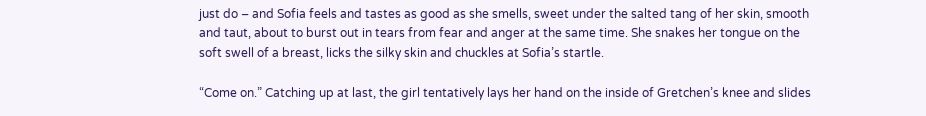just do – and Sofia feels and tastes as good as she smells, sweet under the salted tang of her skin, smooth and taut, about to burst out in tears from fear and anger at the same time. She snakes her tongue on the soft swell of a breast, licks the silky skin and chuckles at Sofia’s startle.

“Come on.” Catching up at last, the girl tentatively lays her hand on the inside of Gretchen’s knee and slides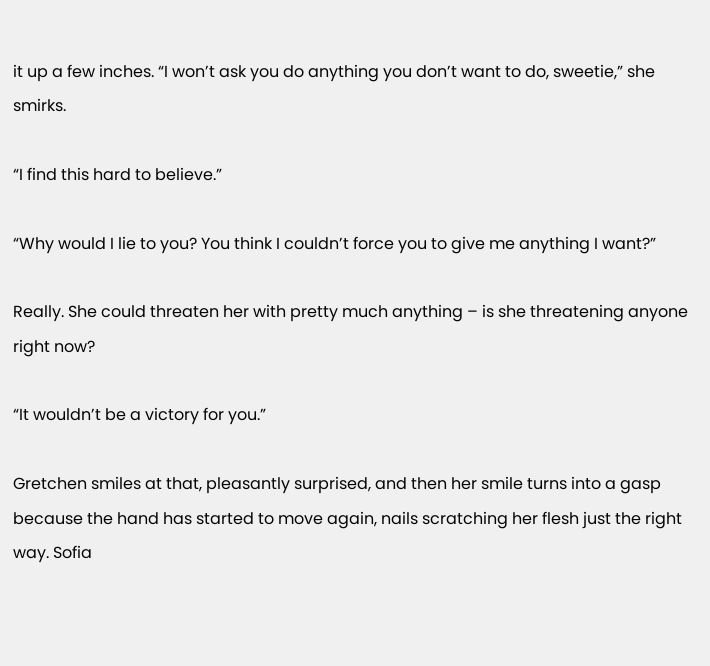it up a few inches. “I won’t ask you do anything you don’t want to do, sweetie,” she smirks.

“I find this hard to believe.”

“Why would I lie to you? You think I couldn’t force you to give me anything I want?”

Really. She could threaten her with pretty much anything – is she threatening anyone right now?

“It wouldn’t be a victory for you.”

Gretchen smiles at that, pleasantly surprised, and then her smile turns into a gasp because the hand has started to move again, nails scratching her flesh just the right way. Sofia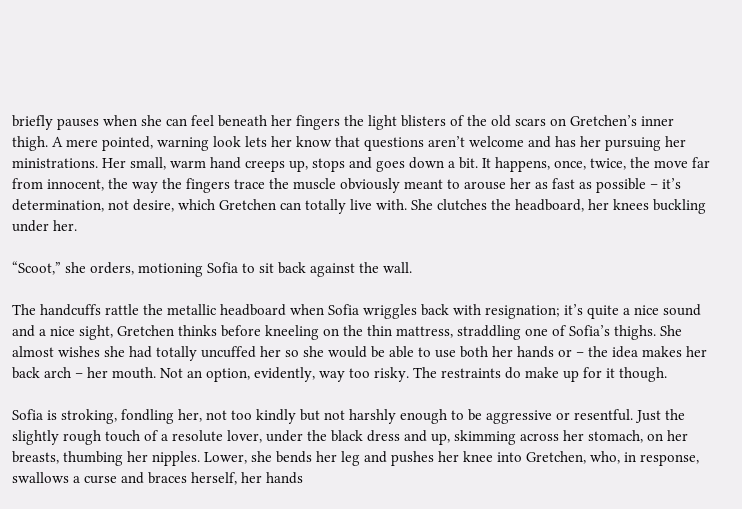briefly pauses when she can feel beneath her fingers the light blisters of the old scars on Gretchen’s inner thigh. A mere pointed, warning look lets her know that questions aren’t welcome and has her pursuing her ministrations. Her small, warm hand creeps up, stops and goes down a bit. It happens, once, twice, the move far from innocent, the way the fingers trace the muscle obviously meant to arouse her as fast as possible – it’s determination, not desire, which Gretchen can totally live with. She clutches the headboard, her knees buckling under her.

“Scoot,” she orders, motioning Sofia to sit back against the wall.

The handcuffs rattle the metallic headboard when Sofia wriggles back with resignation; it’s quite a nice sound and a nice sight, Gretchen thinks before kneeling on the thin mattress, straddling one of Sofia’s thighs. She almost wishes she had totally uncuffed her so she would be able to use both her hands or – the idea makes her back arch – her mouth. Not an option, evidently, way too risky. The restraints do make up for it though.

Sofia is stroking, fondling her, not too kindly but not harshly enough to be aggressive or resentful. Just the slightly rough touch of a resolute lover, under the black dress and up, skimming across her stomach, on her breasts, thumbing her nipples. Lower, she bends her leg and pushes her knee into Gretchen, who, in response, swallows a curse and braces herself, her hands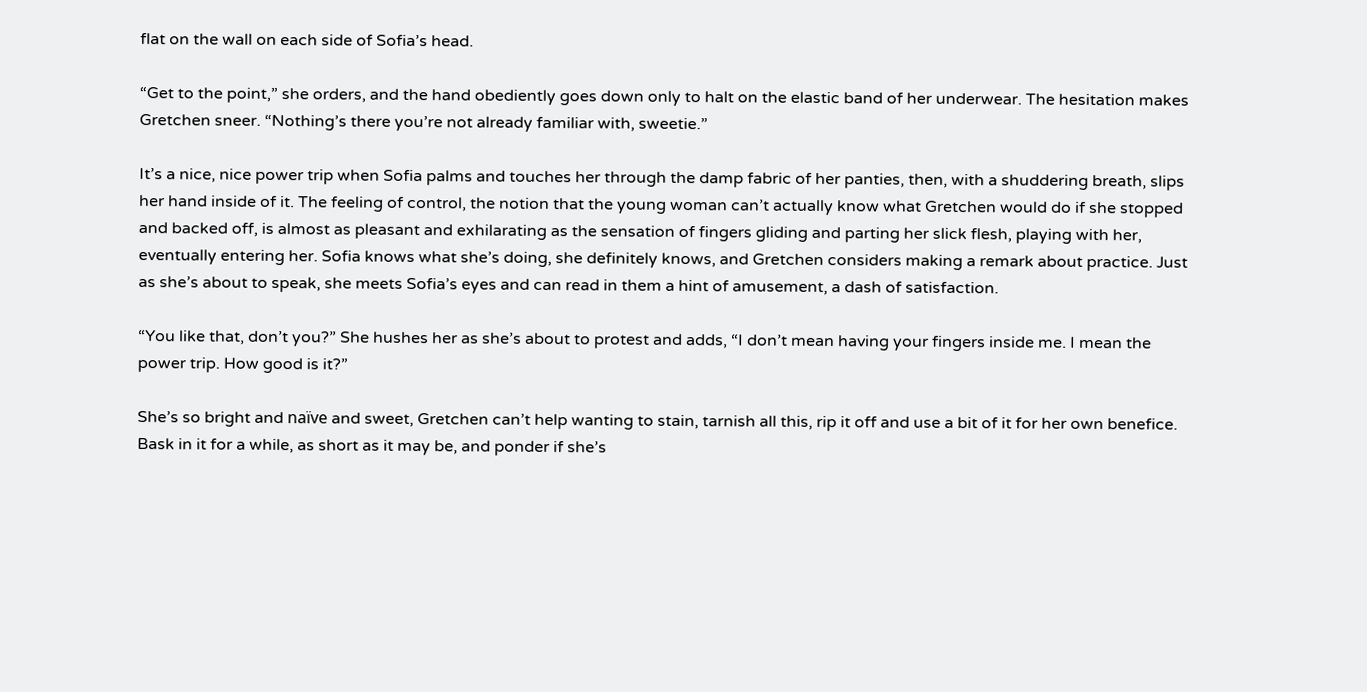flat on the wall on each side of Sofia’s head.

“Get to the point,” she orders, and the hand obediently goes down only to halt on the elastic band of her underwear. The hesitation makes Gretchen sneer. “Nothing’s there you’re not already familiar with, sweetie.”

It’s a nice, nice power trip when Sofia palms and touches her through the damp fabric of her panties, then, with a shuddering breath, slips her hand inside of it. The feeling of control, the notion that the young woman can’t actually know what Gretchen would do if she stopped and backed off, is almost as pleasant and exhilarating as the sensation of fingers gliding and parting her slick flesh, playing with her, eventually entering her. Sofia knows what she’s doing, she definitely knows, and Gretchen considers making a remark about practice. Just as she’s about to speak, she meets Sofia’s eyes and can read in them a hint of amusement, a dash of satisfaction.

“You like that, don’t you?” She hushes her as she’s about to protest and adds, “I don’t mean having your fingers inside me. I mean the power trip. How good is it?”

She’s so bright and naïve and sweet, Gretchen can’t help wanting to stain, tarnish all this, rip it off and use a bit of it for her own benefice. Bask in it for a while, as short as it may be, and ponder if she’s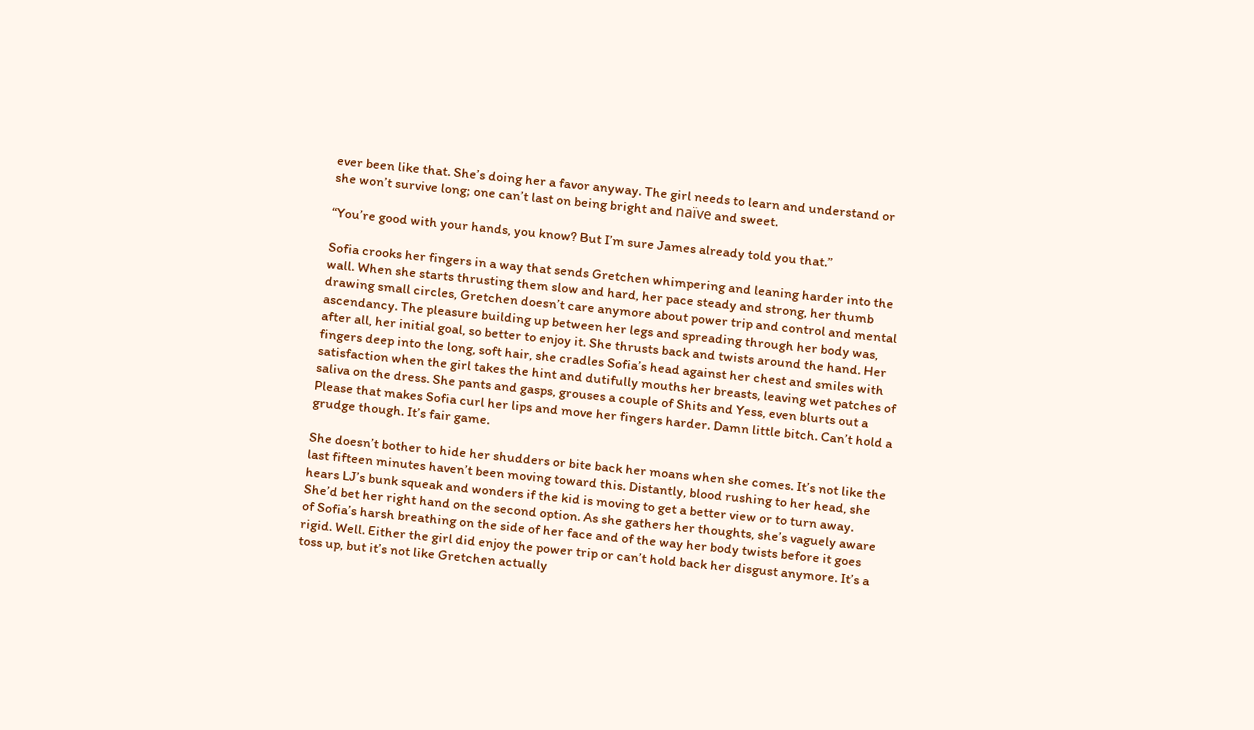ever been like that. She’s doing her a favor anyway. The girl needs to learn and understand or she won’t survive long; one can’t last on being bright and naïve and sweet.

“You’re good with your hands, you know? But I’m sure James already told you that.”

Sofia crooks her fingers in a way that sends Gretchen whimpering and leaning harder into the wall. When she starts thrusting them slow and hard, her pace steady and strong, her thumb drawing small circles, Gretchen doesn’t care anymore about power trip and control and mental ascendancy. The pleasure building up between her legs and spreading through her body was, after all, her initial goal, so better to enjoy it. She thrusts back and twists around the hand. Her fingers deep into the long, soft hair, she cradles Sofia’s head against her chest and smiles with satisfaction when the girl takes the hint and dutifully mouths her breasts, leaving wet patches of saliva on the dress. She pants and gasps, grouses a couple of Shits and Yess, even blurts out a Please that makes Sofia curl her lips and move her fingers harder. Damn little bitch. Can’t hold a grudge though. It’s fair game.

She doesn’t bother to hide her shudders or bite back her moans when she comes. It’s not like the last fifteen minutes haven’t been moving toward this. Distantly, blood rushing to her head, she hears LJ’s bunk squeak and wonders if the kid is moving to get a better view or to turn away. She’d bet her right hand on the second option. As she gathers her thoughts, she’s vaguely aware of Sofia’s harsh breathing on the side of her face and of the way her body twists before it goes rigid. Well. Either the girl did enjoy the power trip or can’t hold back her disgust anymore. It’s a toss up, but it’s not like Gretchen actually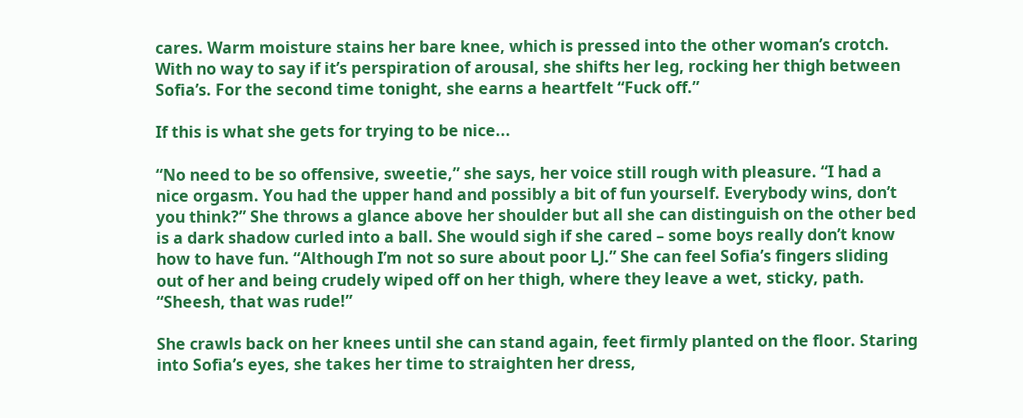cares. Warm moisture stains her bare knee, which is pressed into the other woman’s crotch. With no way to say if it’s perspiration of arousal, she shifts her leg, rocking her thigh between Sofia’s. For the second time tonight, she earns a heartfelt “Fuck off.”

If this is what she gets for trying to be nice...

“No need to be so offensive, sweetie,” she says, her voice still rough with pleasure. “I had a nice orgasm. You had the upper hand and possibly a bit of fun yourself. Everybody wins, don’t you think?” She throws a glance above her shoulder but all she can distinguish on the other bed is a dark shadow curled into a ball. She would sigh if she cared – some boys really don’t know how to have fun. “Although I’m not so sure about poor LJ.” She can feel Sofia’s fingers sliding out of her and being crudely wiped off on her thigh, where they leave a wet, sticky, path. “Sheesh, that was rude!”

She crawls back on her knees until she can stand again, feet firmly planted on the floor. Staring into Sofia’s eyes, she takes her time to straighten her dress,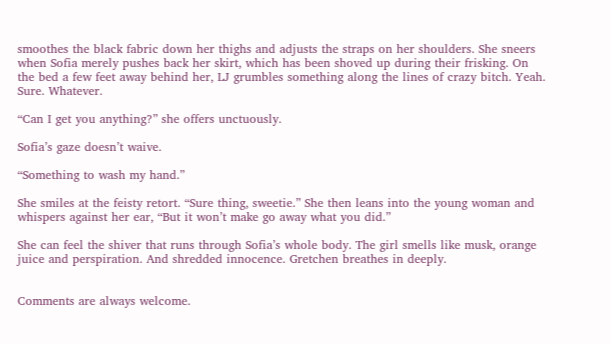smoothes the black fabric down her thighs and adjusts the straps on her shoulders. She sneers when Sofia merely pushes back her skirt, which has been shoved up during their frisking. On the bed a few feet away behind her, LJ grumbles something along the lines of crazy bitch. Yeah. Sure. Whatever.

“Can I get you anything?” she offers unctuously.

Sofia’s gaze doesn’t waive.

“Something to wash my hand.”

She smiles at the feisty retort. “Sure thing, sweetie.” She then leans into the young woman and whispers against her ear, “But it won’t make go away what you did.”

She can feel the shiver that runs through Sofia’s whole body. The girl smells like musk, orange juice and perspiration. And shredded innocence. Gretchen breathes in deeply.


Comments are always welcome.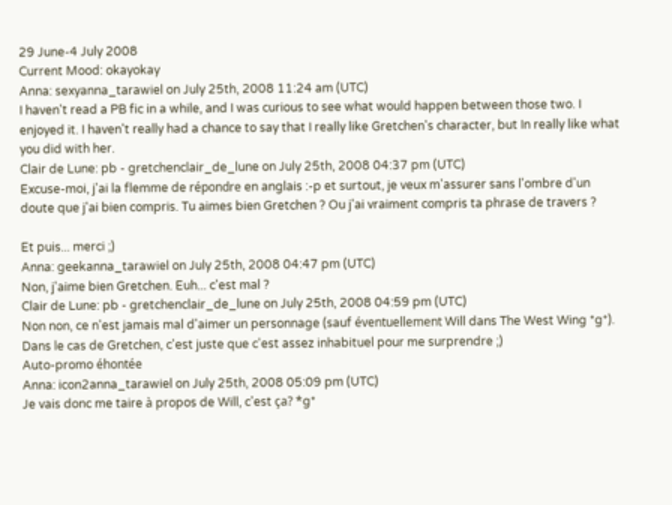29 June-4 July 2008
Current Mood: okayokay
Anna: sexyanna_tarawiel on July 25th, 2008 11:24 am (UTC)
I haven't read a PB fic in a while, and I was curious to see what would happen between those two. I enjoyed it. I haven't really had a chance to say that I really like Gretchen's character, but In really like what you did with her.
Clair de Lune: pb - gretchenclair_de_lune on July 25th, 2008 04:37 pm (UTC)
Excuse-moi, j'ai la flemme de répondre en anglais :-p et surtout, je veux m'assurer sans l'ombre d'un doute que j'ai bien compris. Tu aimes bien Gretchen ? Ou j'ai vraiment compris ta phrase de travers ?

Et puis... merci ;)
Anna: geekanna_tarawiel on July 25th, 2008 04:47 pm (UTC)
Non, j'aime bien Gretchen. Euh... c'est mal ?
Clair de Lune: pb - gretchenclair_de_lune on July 25th, 2008 04:59 pm (UTC)
Non non, ce n'est jamais mal d'aimer un personnage (sauf éventuellement Will dans The West Wing *g*). Dans le cas de Gretchen, c'est juste que c'est assez inhabituel pour me surprendre ;)
Auto-promo éhontée
Anna: icon2anna_tarawiel on July 25th, 2008 05:09 pm (UTC)
Je vais donc me taire à propos de Will, c'est ça? *g*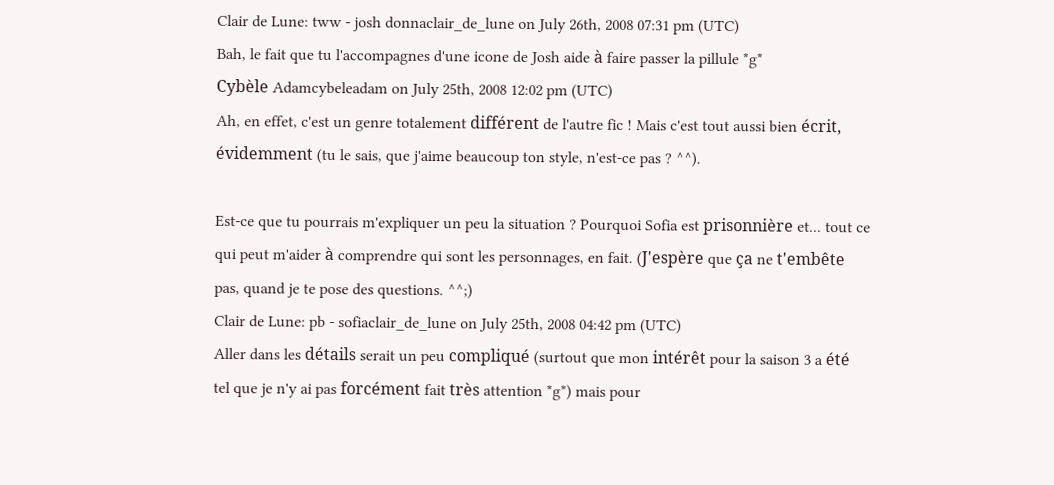Clair de Lune: tww - josh donnaclair_de_lune on July 26th, 2008 07:31 pm (UTC)
Bah, le fait que tu l'accompagnes d'une icone de Josh aide à faire passer la pillule *g*
Cybèle Adamcybeleadam on July 25th, 2008 12:02 pm (UTC)
Ah, en effet, c'est un genre totalement différent de l'autre fic ! Mais c'est tout aussi bien écrit, évidemment (tu le sais, que j'aime beaucoup ton style, n'est-ce pas ? ^^).

Est-ce que tu pourrais m'expliquer un peu la situation ? Pourquoi Sofia est prisonnière et... tout ce qui peut m'aider à comprendre qui sont les personnages, en fait. (J'espère que ça ne t'embête pas, quand je te pose des questions. ^^;)
Clair de Lune: pb - sofiaclair_de_lune on July 25th, 2008 04:42 pm (UTC)
Aller dans les détails serait un peu compliqué (surtout que mon intérêt pour la saison 3 a été tel que je n'y ai pas forcément fait très attention *g*) mais pour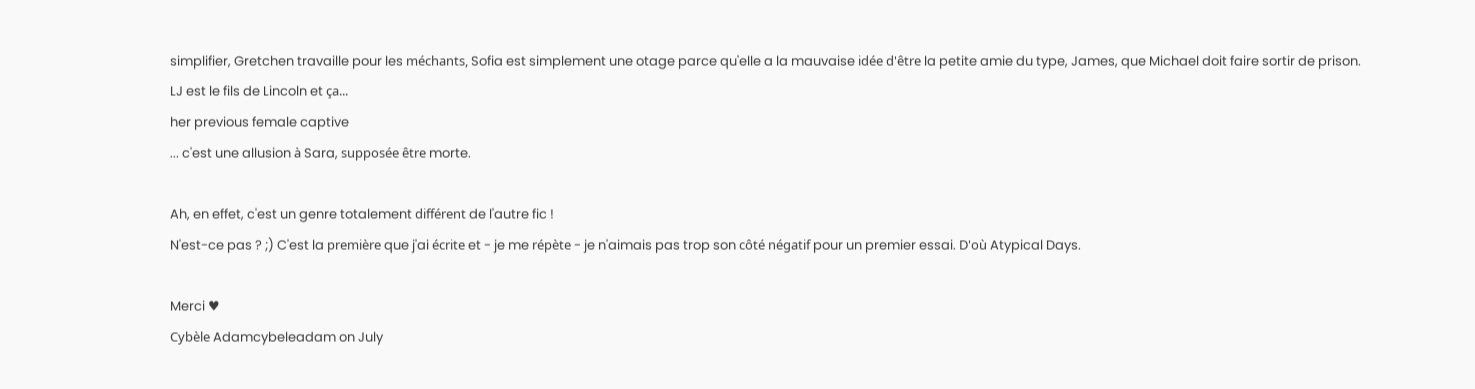simplifier, Gretchen travaille pour les méchants, Sofia est simplement une otage parce qu'elle a la mauvaise idée d'être la petite amie du type, James, que Michael doit faire sortir de prison.
LJ est le fils de Lincoln et ça...
her previous female captive
... c'est une allusion à Sara, supposée être morte.

Ah, en effet, c'est un genre totalement différent de l'autre fic !
N'est-ce pas ? ;) C'est la première que j'ai écrite et - je me répète - je n'aimais pas trop son côté négatif pour un premier essai. D'où Atypical Days.

Merci ♥
Cybèle Adamcybeleadam on July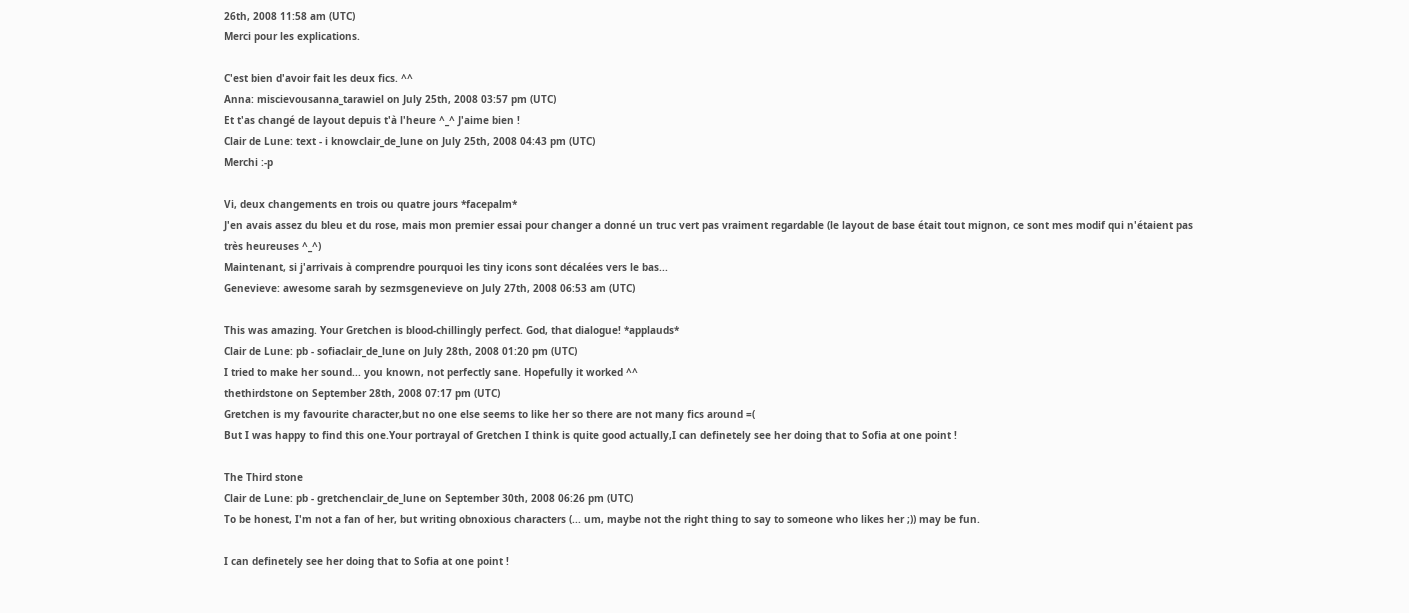26th, 2008 11:58 am (UTC)
Merci pour les explications.

C'est bien d'avoir fait les deux fics. ^^
Anna: miscievousanna_tarawiel on July 25th, 2008 03:57 pm (UTC)
Et t'as changé de layout depuis t'à l'heure ^_^ J'aime bien !
Clair de Lune: text - i knowclair_de_lune on July 25th, 2008 04:43 pm (UTC)
Merchi :-p

Vi, deux changements en trois ou quatre jours *facepalm*
J'en avais assez du bleu et du rose, mais mon premier essai pour changer a donné un truc vert pas vraiment regardable (le layout de base était tout mignon, ce sont mes modif qui n'étaient pas très heureuses ^_^)
Maintenant, si j'arrivais à comprendre pourquoi les tiny icons sont décalées vers le bas...
Genevieve: awesome sarah by sezmsgenevieve on July 27th, 2008 06:53 am (UTC)

This was amazing. Your Gretchen is blood-chillingly perfect. God, that dialogue! *applauds*
Clair de Lune: pb - sofiaclair_de_lune on July 28th, 2008 01:20 pm (UTC)
I tried to make her sound... you known, not perfectly sane. Hopefully it worked ^^
thethirdstone on September 28th, 2008 07:17 pm (UTC)
Gretchen is my favourite character,but no one else seems to like her so there are not many fics around =(
But I was happy to find this one.Your portrayal of Gretchen I think is quite good actually,I can definetely see her doing that to Sofia at one point !

The Third stone
Clair de Lune: pb - gretchenclair_de_lune on September 30th, 2008 06:26 pm (UTC)
To be honest, I'm not a fan of her, but writing obnoxious characters (... um, maybe not the right thing to say to someone who likes her ;)) may be fun.

I can definetely see her doing that to Sofia at one point !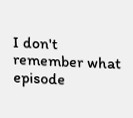I don't remember what episode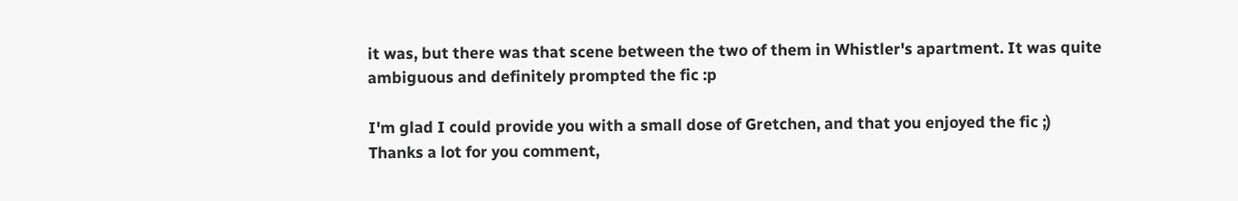it was, but there was that scene between the two of them in Whistler's apartment. It was quite ambiguous and definitely prompted the fic :p

I'm glad I could provide you with a small dose of Gretchen, and that you enjoyed the fic ;)
Thanks a lot for you comment,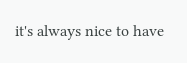it's always nice to have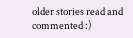older stories read and commented :)